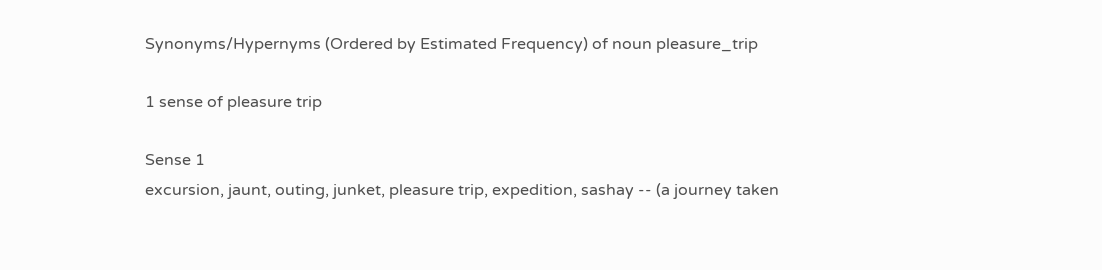Synonyms/Hypernyms (Ordered by Estimated Frequency) of noun pleasure_trip

1 sense of pleasure trip

Sense 1
excursion, jaunt, outing, junket, pleasure trip, expedition, sashay -- (a journey taken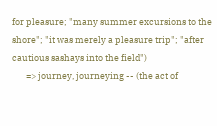for pleasure; "many summer excursions to the shore"; "it was merely a pleasure trip"; "after cautious sashays into the field")
       => journey, journeying -- (the act of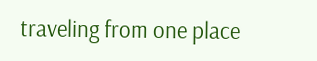traveling from one place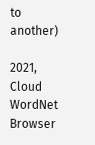to another)

2021, Cloud WordNet Browser